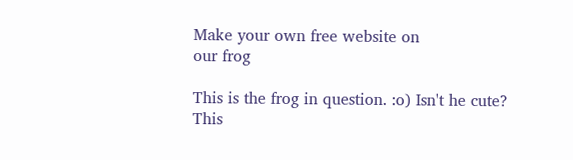Make your own free website on
our frog

This is the frog in question. :o) Isn't he cute? This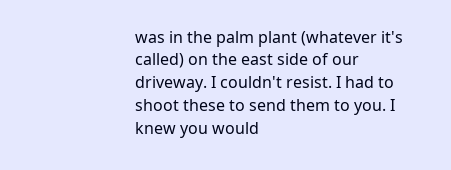was in the palm plant (whatever it's called) on the east side of our driveway. I couldn't resist. I had to shoot these to send them to you. I knew you would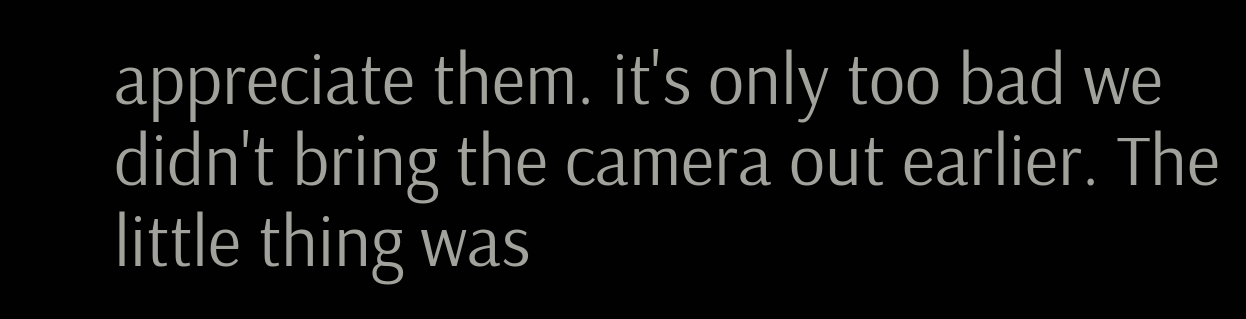appreciate them. it's only too bad we didn't bring the camera out earlier. The little thing was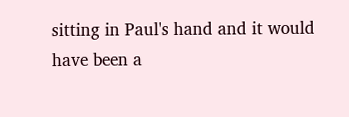sitting in Paul's hand and it would have been a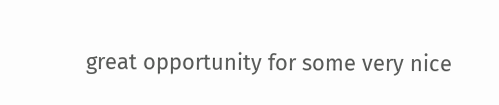great opportunity for some very nice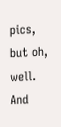pics, but oh, well. And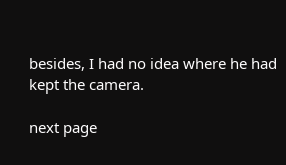besides, I had no idea where he had kept the camera.

next page